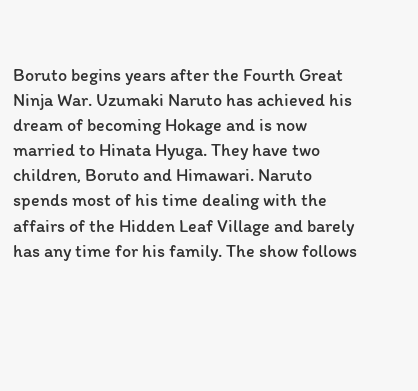Boruto begins years after the Fourth Great Ninja War. Uzumaki Naruto has achieved his dream of becoming Hokage and is now married to Hinata Hyuga. They have two children, Boruto and Himawari. Naruto spends most of his time dealing with the affairs of the Hidden Leaf Village and barely has any time for his family. The show follows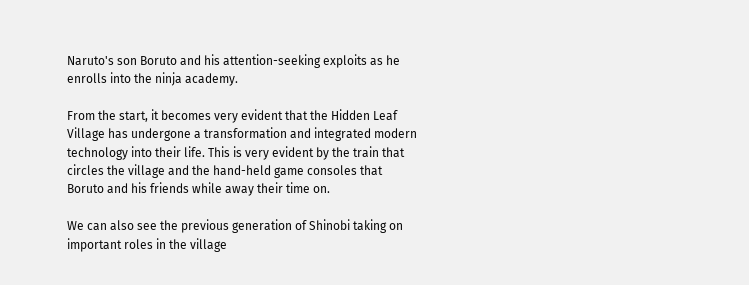Naruto's son Boruto and his attention-seeking exploits as he enrolls into the ninja academy.

From the start, it becomes very evident that the Hidden Leaf Village has undergone a transformation and integrated modern technology into their life. This is very evident by the train that circles the village and the hand-held game consoles that Boruto and his friends while away their time on.

We can also see the previous generation of Shinobi taking on important roles in the village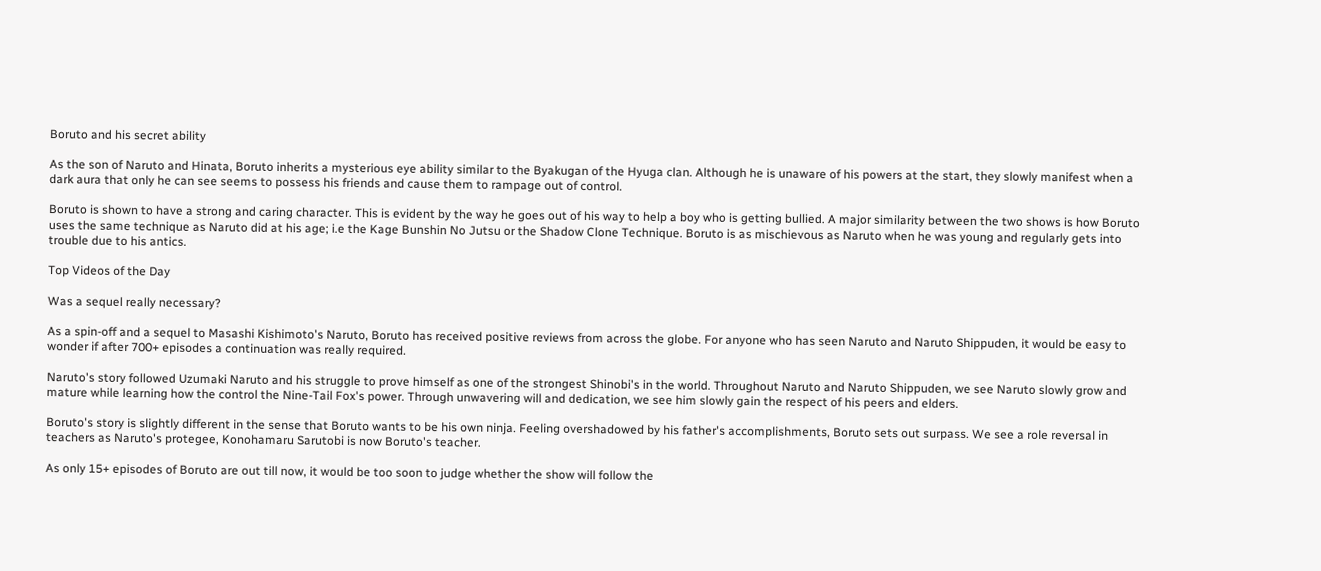Boruto and his secret ability

As the son of Naruto and Hinata, Boruto inherits a mysterious eye ability similar to the Byakugan of the Hyuga clan. Although he is unaware of his powers at the start, they slowly manifest when a dark aura that only he can see seems to possess his friends and cause them to rampage out of control.

Boruto is shown to have a strong and caring character. This is evident by the way he goes out of his way to help a boy who is getting bullied. A major similarity between the two shows is how Boruto uses the same technique as Naruto did at his age; i.e the Kage Bunshin No Jutsu or the Shadow Clone Technique. Boruto is as mischievous as Naruto when he was young and regularly gets into trouble due to his antics.

Top Videos of the Day

Was a sequel really necessary?

As a spin-off and a sequel to Masashi Kishimoto's Naruto, Boruto has received positive reviews from across the globe. For anyone who has seen Naruto and Naruto Shippuden, it would be easy to wonder if after 700+ episodes a continuation was really required.

Naruto's story followed Uzumaki Naruto and his struggle to prove himself as one of the strongest Shinobi's in the world. Throughout Naruto and Naruto Shippuden, we see Naruto slowly grow and mature while learning how the control the Nine-Tail Fox's power. Through unwavering will and dedication, we see him slowly gain the respect of his peers and elders.

Boruto's story is slightly different in the sense that Boruto wants to be his own ninja. Feeling overshadowed by his father's accomplishments, Boruto sets out surpass. We see a role reversal in teachers as Naruto's protegee, Konohamaru Sarutobi is now Boruto's teacher.

As only 15+ episodes of Boruto are out till now, it would be too soon to judge whether the show will follow the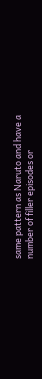same pattern as Naruto and have a number of filler episodes or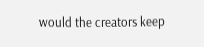would the creators keep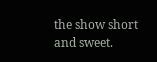the show short and sweet.